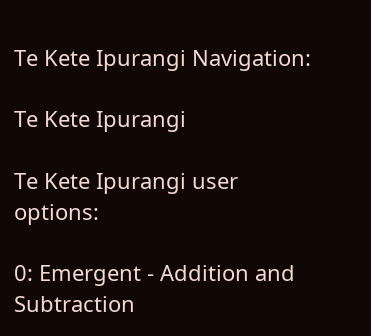Te Kete Ipurangi Navigation:

Te Kete Ipurangi

Te Kete Ipurangi user options:

0: Emergent - Addition and Subtraction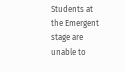Students at the Emergent stage are unable to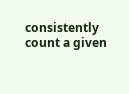consistently count a given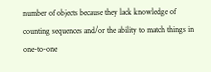number of objects because they lack knowledge of counting sequences and/or the ability to match things in one-to-one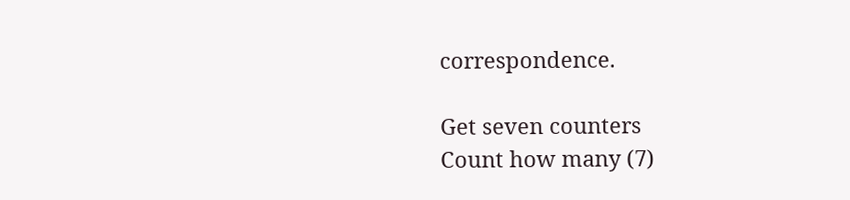correspondence.

Get seven counters
Count how many (7)